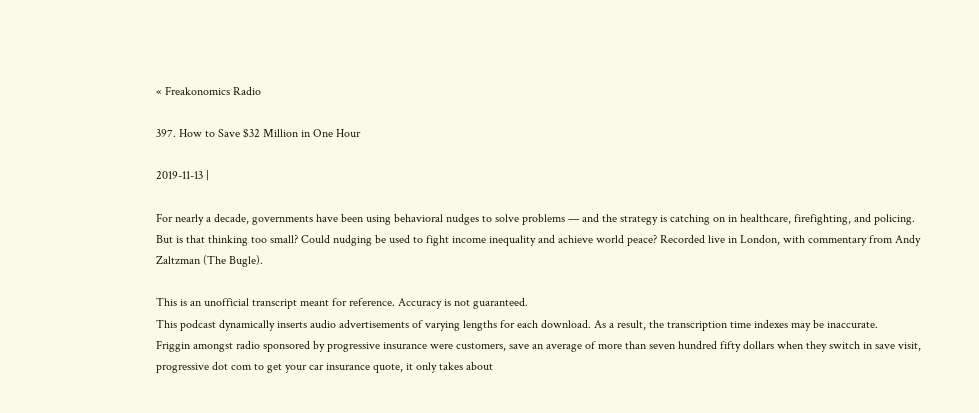« Freakonomics Radio

397. How to Save $32 Million in One Hour

2019-11-13 |

For nearly a decade, governments have been using behavioral nudges to solve problems — and the strategy is catching on in healthcare, firefighting, and policing. But is that thinking too small? Could nudging be used to fight income inequality and achieve world peace? Recorded live in London, with commentary from Andy Zaltzman (The Bugle).

This is an unofficial transcript meant for reference. Accuracy is not guaranteed.
This podcast dynamically inserts audio advertisements of varying lengths for each download. As a result, the transcription time indexes may be inaccurate.
Friggin amongst radio sponsored by progressive insurance were customers, save an average of more than seven hundred fifty dollars when they switch in save visit, progressive dot com to get your car insurance quote, it only takes about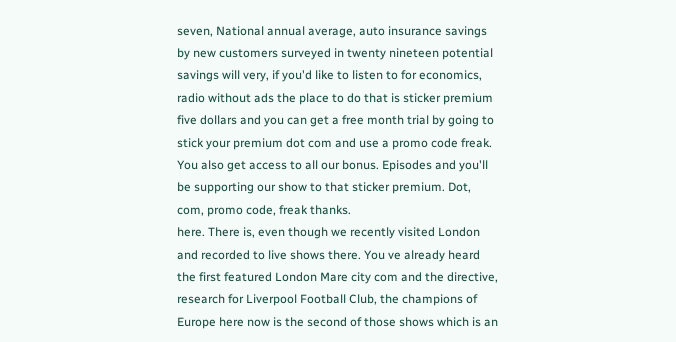seven, National annual average, auto insurance savings by new customers surveyed in twenty nineteen potential savings will very, if you'd like to listen to for economics, radio without ads the place to do that is sticker premium five dollars and you can get a free month trial by going to stick your premium dot com and use a promo code freak. You also get access to all our bonus. Episodes and you'll be supporting our show to that sticker premium. Dot, com, promo code, freak thanks.
here. There is, even though we recently visited London and recorded to live shows there. You ve already heard the first featured London Mare city com and the directive, research for Liverpool Football Club, the champions of Europe here now is the second of those shows which is an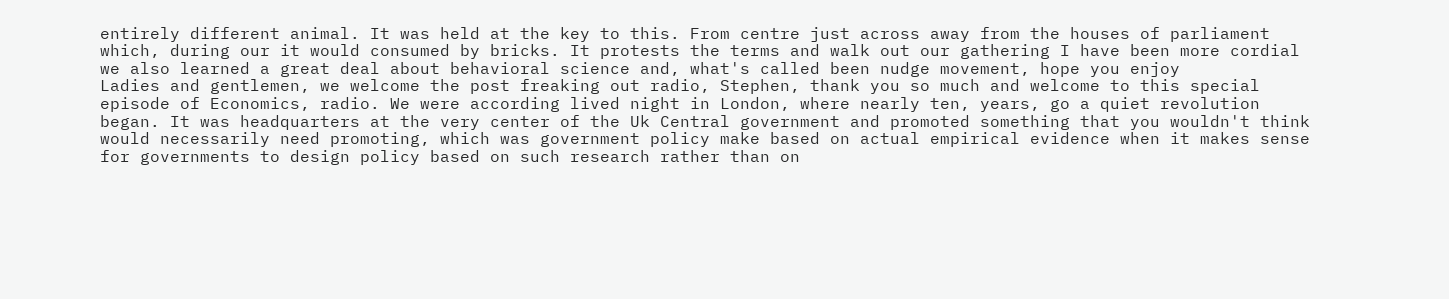entirely different animal. It was held at the key to this. From centre just across away from the houses of parliament which, during our it would consumed by bricks. It protests the terms and walk out our gathering I have been more cordial we also learned a great deal about behavioral science and, what's called been nudge movement, hope you enjoy
Ladies and gentlemen, we welcome the post freaking out radio, Stephen, thank you so much and welcome to this special episode of Economics, radio. We were according lived night in London, where nearly ten, years, go a quiet revolution began. It was headquarters at the very center of the Uk Central government and promoted something that you wouldn't think would necessarily need promoting, which was government policy make based on actual empirical evidence when it makes sense for governments to design policy based on such research rather than on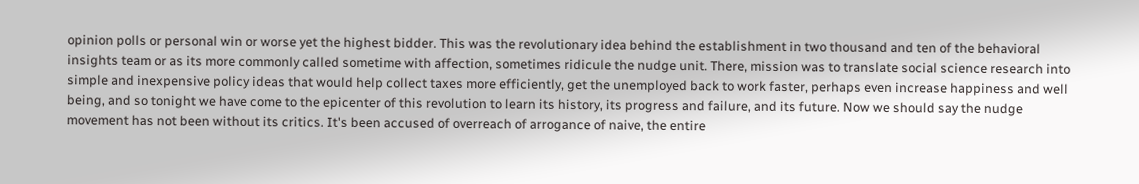opinion polls or personal win or worse yet the highest bidder. This was the revolutionary idea behind the establishment in two thousand and ten of the behavioral insights team or as its more commonly called sometime with affection, sometimes ridicule the nudge unit. There, mission was to translate social science research into simple and inexpensive policy ideas that would help collect taxes more efficiently, get the unemployed back to work faster, perhaps even increase happiness and well being, and so tonight we have come to the epicenter of this revolution to learn its history, its progress and failure, and its future. Now we should say the nudge movement has not been without its critics. It's been accused of overreach of arrogance of naive, the entire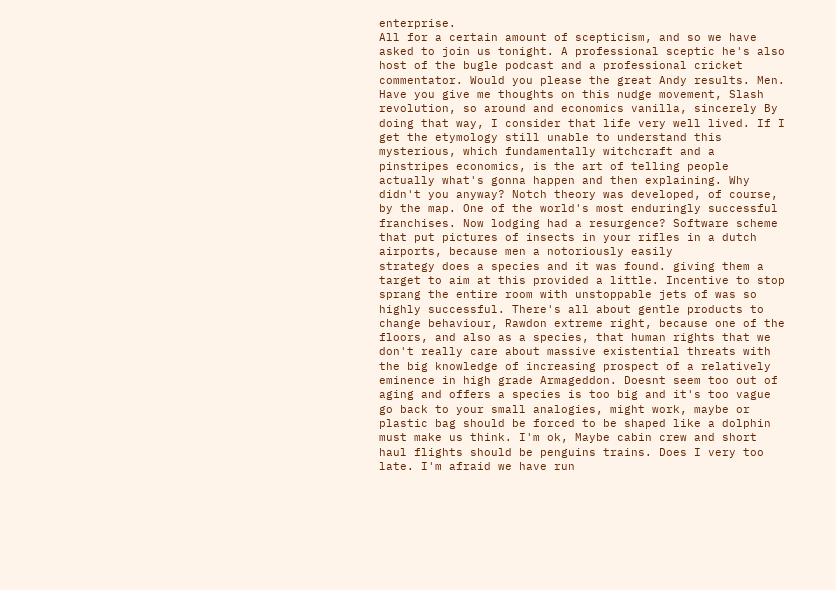enterprise.
All for a certain amount of scepticism, and so we have asked to join us tonight. A professional sceptic he's also host of the bugle podcast and a professional cricket commentator. Would you please the great Andy results. Men. Have you give me thoughts on this nudge movement, Slash revolution, so around and economics vanilla, sincerely By doing that way, I consider that life very well lived. If I get the etymology still unable to understand this mysterious, which fundamentally witchcraft and a pinstripes economics, is the art of telling people actually what's gonna happen and then explaining. Why didn't you anyway? Notch theory was developed, of course, by the map. One of the world's most enduringly successful franchises. Now lodging had a resurgence? Software scheme that put pictures of insects in your rifles in a dutch airports, because men a notoriously easily
strategy does a species and it was found. giving them a target to aim at this provided a little. Incentive to stop sprang the entire room with unstoppable jets of was so highly successful. There's all about gentle products to change behaviour, Rawdon extreme right, because one of the floors, and also as a species, that human rights that we don't really care about massive existential threats with the big knowledge of increasing prospect of a relatively eminence in high grade Armageddon. Doesnt seem too out of aging and offers a species is too big and it's too vague go back to your small analogies, might work, maybe or plastic bag should be forced to be shaped like a dolphin must make us think. I'm ok, Maybe cabin crew and short haul flights should be penguins trains. Does I very too late. I'm afraid we have run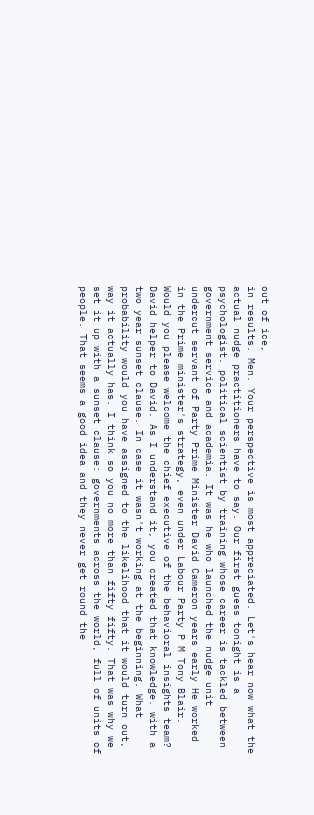out of ice,
in results. Men. Your perspective is most appreciated. Let's hear now what the actual nudge practitioners have to say. Our first guess tonight is a psychologist. political scientist by training whose career is tackled between government service and academia. It was he who launched the nudge unit undercut servant of Party Prime Minister David Cameron years early He worked in the Prime minister's strategy, even under Labour Party P M Tony Blair. Would you please welcome the chief executive of the behavioral insights team? David helper to David. As I understand it, you created that knowledge. with a two year sunset clause. In case it wasn't working at the beginning. What probability would you have assigned to the likelihood that it would turn out,
way it actually has. I think so you no more than fifty fifty. That was why we set it up with a sunset clause: governments across the world, full of units of people. That seems a good idea and they never get round the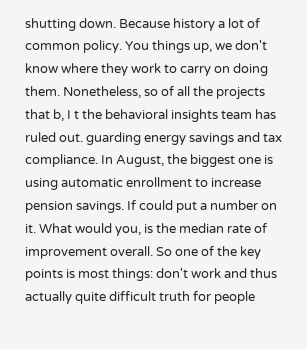shutting down. Because history a lot of common policy. You things up, we don't know where they work to carry on doing them. Nonetheless, so of all the projects that b, I t the behavioral insights team has ruled out. guarding energy savings and tax compliance. In August, the biggest one is using automatic enrollment to increase pension savings. If could put a number on it. What would you, is the median rate of improvement overall. So one of the key points is most things: don't work and thus actually quite difficult truth for people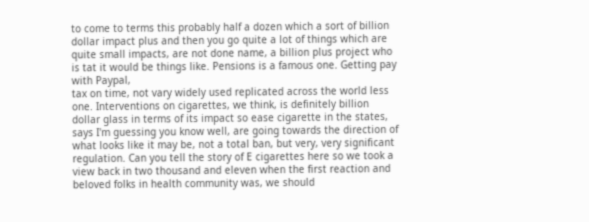to come to terms this probably half a dozen which a sort of billion dollar impact plus and then you go quite a lot of things which are quite small impacts, are not done name, a billion plus project who is tat it would be things like. Pensions is a famous one. Getting pay with Paypal,
tax on time, not vary widely used replicated across the world less one. Interventions on cigarettes, we think, is definitely billion dollar glass in terms of its impact so ease cigarette in the states, says I'm guessing you know well, are going towards the direction of what looks like it may be, not a total ban, but very, very significant regulation. Can you tell the story of E cigarettes here so we took a view back in two thousand and eleven when the first reaction and beloved folks in health community was, we should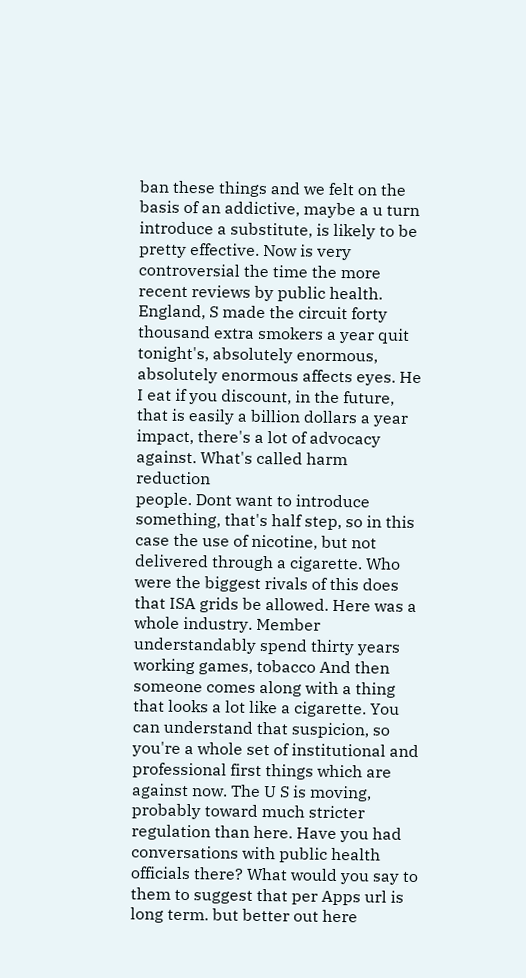ban these things and we felt on the basis of an addictive, maybe a u turn introduce a substitute, is likely to be pretty effective. Now is very controversial the time the more recent reviews by public health. England, S made the circuit forty thousand extra smokers a year quit tonight's, absolutely enormous, absolutely enormous affects eyes. He I eat if you discount, in the future, that is easily a billion dollars a year impact, there's a lot of advocacy against. What's called harm reduction
people. Dont want to introduce something, that's half step, so in this case the use of nicotine, but not delivered through a cigarette. Who were the biggest rivals of this does that ISA grids be allowed. Here was a whole industry. Member understandably spend thirty years working games, tobacco And then someone comes along with a thing that looks a lot like a cigarette. You can understand that suspicion, so you're a whole set of institutional and professional first things which are against now. The U S is moving, probably toward much stricter regulation than here. Have you had conversations with public health officials there? What would you say to them to suggest that per Apps url is long term. but better out here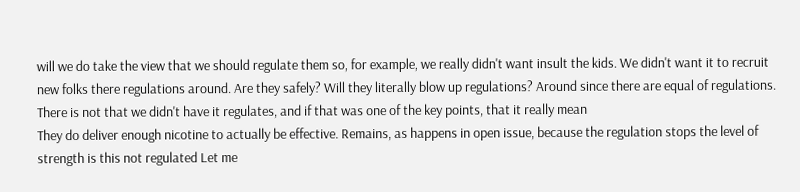will we do take the view that we should regulate them so, for example, we really didn't want insult the kids. We didn't want it to recruit new folks there regulations around. Are they safely? Will they literally blow up regulations? Around since there are equal of regulations. There is not that we didn't have it regulates, and if that was one of the key points, that it really mean
They do deliver enough nicotine to actually be effective. Remains, as happens in open issue, because the regulation stops the level of strength is this not regulated Let me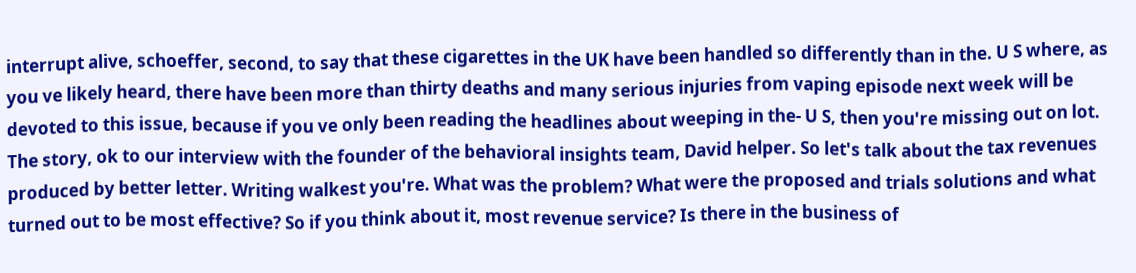interrupt alive, schoeffer, second, to say that these cigarettes in the UK have been handled so differently than in the. U S where, as you ve likely heard, there have been more than thirty deaths and many serious injuries from vaping episode next week will be devoted to this issue, because if you ve only been reading the headlines about weeping in the- U S, then you're missing out on lot. The story, ok to our interview with the founder of the behavioral insights team, David helper. So let's talk about the tax revenues produced by better letter. Writing walkest you're. What was the problem? What were the proposed and trials solutions and what turned out to be most effective? So if you think about it, most revenue service? Is there in the business of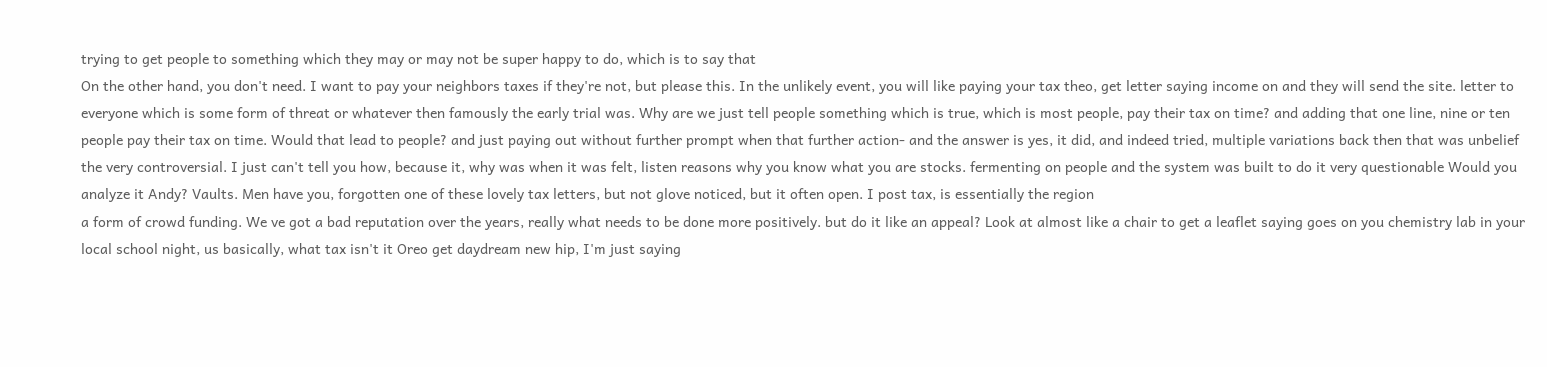trying to get people to something which they may or may not be super happy to do, which is to say that
On the other hand, you don't need. I want to pay your neighbors taxes if they're not, but please this. In the unlikely event, you will like paying your tax theo, get letter saying income on and they will send the site. letter to everyone which is some form of threat or whatever then famously the early trial was. Why are we just tell people something which is true, which is most people, pay their tax on time? and adding that one line, nine or ten people pay their tax on time. Would that lead to people? and just paying out without further prompt when that further action- and the answer is yes, it did, and indeed tried, multiple variations back then that was unbelief the very controversial. I just can't tell you how, because it, why was when it was felt, listen reasons why you know what you are stocks. fermenting on people and the system was built to do it very questionable Would you analyze it Andy? Vaults. Men have you, forgotten one of these lovely tax letters, but not glove noticed, but it often open. I post tax, is essentially the region
a form of crowd funding. We ve got a bad reputation over the years, really what needs to be done more positively. but do it like an appeal? Look at almost like a chair to get a leaflet saying goes on you chemistry lab in your local school night, us basically, what tax isn't it Oreo get daydream new hip, I'm just saying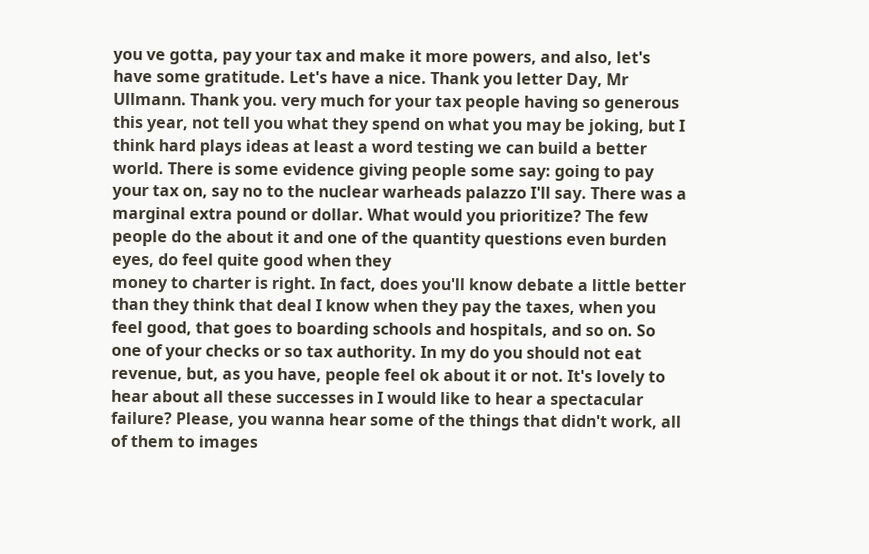you ve gotta, pay your tax and make it more powers, and also, let's have some gratitude. Let's have a nice. Thank you letter Day, Mr Ullmann. Thank you. very much for your tax people having so generous this year, not tell you what they spend on what you may be joking, but I think hard plays ideas at least a word testing we can build a better world. There is some evidence giving people some say: going to pay your tax on, say no to the nuclear warheads palazzo I'll say. There was a marginal extra pound or dollar. What would you prioritize? The few people do the about it and one of the quantity questions even burden eyes, do feel quite good when they
money to charter is right. In fact, does you'll know debate a little better than they think that deal I know when they pay the taxes, when you feel good, that goes to boarding schools and hospitals, and so on. So one of your checks or so tax authority. In my do you should not eat revenue, but, as you have, people feel ok about it or not. It's lovely to hear about all these successes in I would like to hear a spectacular failure? Please, you wanna hear some of the things that didn't work, all of them to images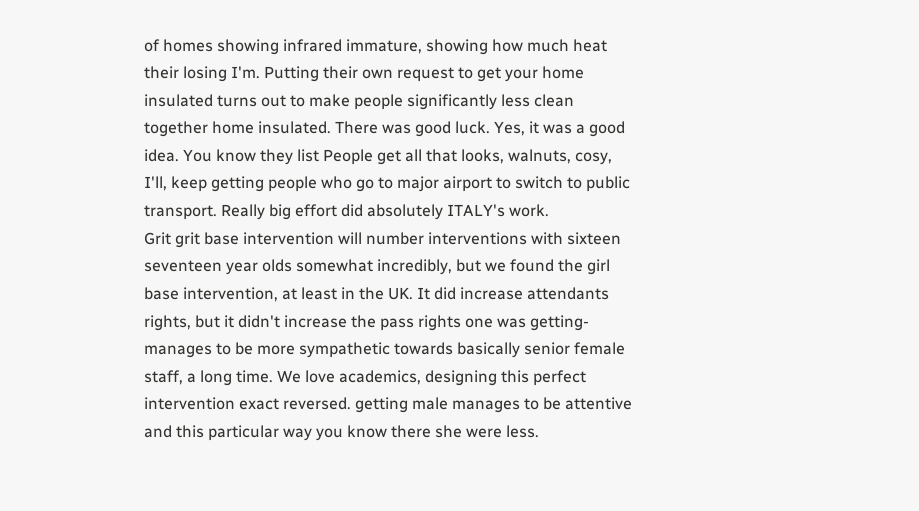of homes showing infrared immature, showing how much heat their losing I'm. Putting their own request to get your home insulated turns out to make people significantly less clean together home insulated. There was good luck. Yes, it was a good idea. You know they list People get all that looks, walnuts, cosy, I'll, keep getting people who go to major airport to switch to public transport. Really big effort did absolutely ITALY's work.
Grit grit base intervention will number interventions with sixteen seventeen year olds somewhat incredibly, but we found the girl base intervention, at least in the UK. It did increase attendants rights, but it didn't increase the pass rights one was getting- manages to be more sympathetic towards basically senior female staff, a long time. We love academics, designing this perfect intervention exact reversed. getting male manages to be attentive and this particular way you know there she were less.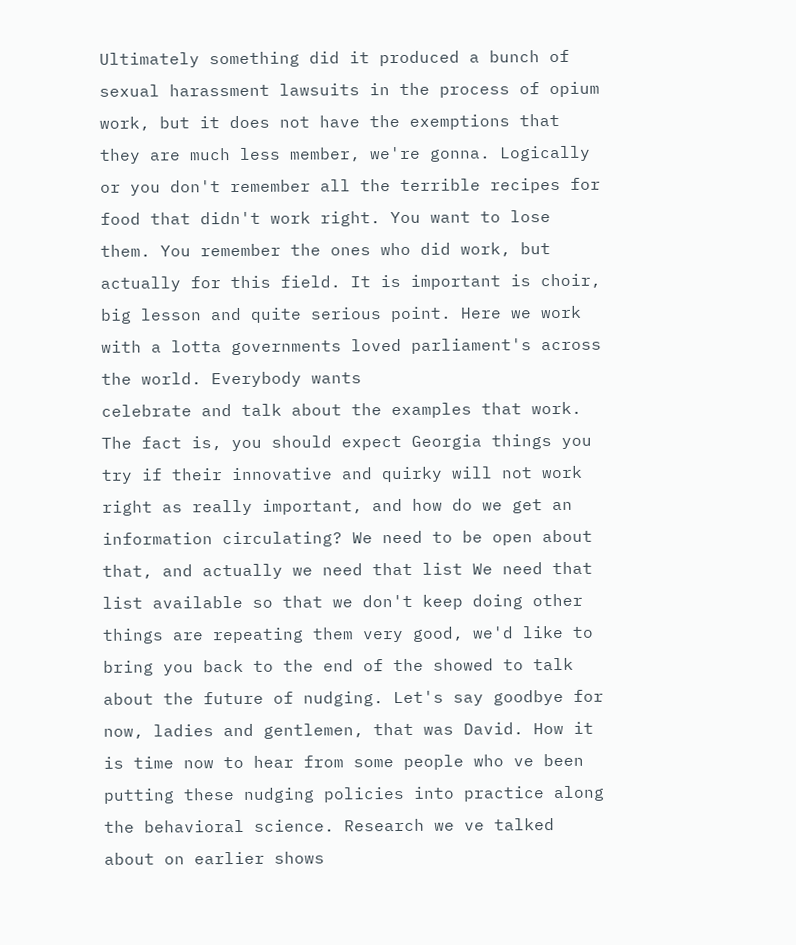Ultimately something did it produced a bunch of sexual harassment lawsuits in the process of opium work, but it does not have the exemptions that they are much less member, we're gonna. Logically or you don't remember all the terrible recipes for food that didn't work right. You want to lose them. You remember the ones who did work, but actually for this field. It is important is choir, big lesson and quite serious point. Here we work with a lotta governments loved parliament's across the world. Everybody wants
celebrate and talk about the examples that work. The fact is, you should expect Georgia things you try if their innovative and quirky will not work right as really important, and how do we get an information circulating? We need to be open about that, and actually we need that list We need that list available so that we don't keep doing other things are repeating them very good, we'd like to bring you back to the end of the showed to talk about the future of nudging. Let's say goodbye for now, ladies and gentlemen, that was David. How it is time now to hear from some people who ve been putting these nudging policies into practice along the behavioral science. Research we ve talked about on earlier shows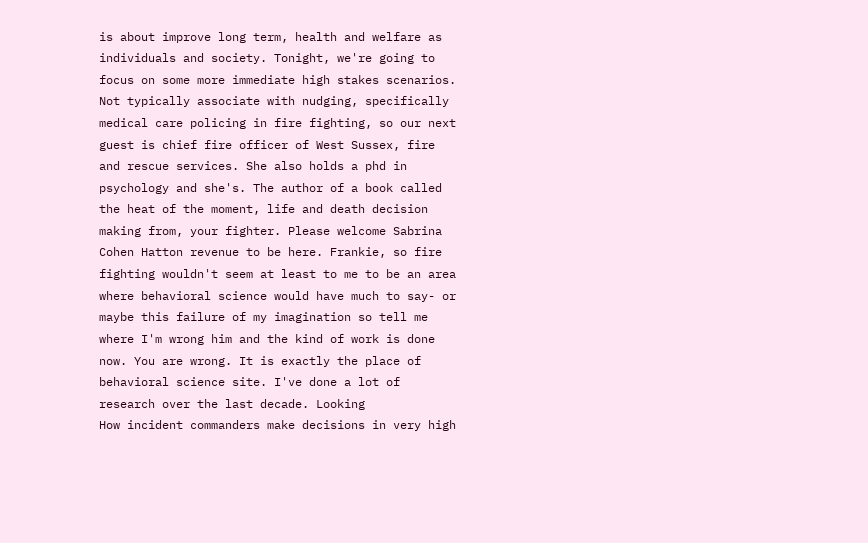is about improve long term, health and welfare as individuals and society. Tonight, we're going to focus on some more immediate high stakes scenarios.
Not typically associate with nudging, specifically medical care policing in fire fighting, so our next guest is chief fire officer of West Sussex, fire and rescue services. She also holds a phd in psychology and she's. The author of a book called the heat of the moment, life and death decision making from, your fighter. Please welcome Sabrina Cohen Hatton revenue to be here. Frankie, so fire fighting wouldn't seem at least to me to be an area where behavioral science would have much to say- or maybe this failure of my imagination so tell me where I'm wrong him and the kind of work is done now. You are wrong. It is exactly the place of behavioral science site. I've done a lot of research over the last decade. Looking
How incident commanders make decisions in very high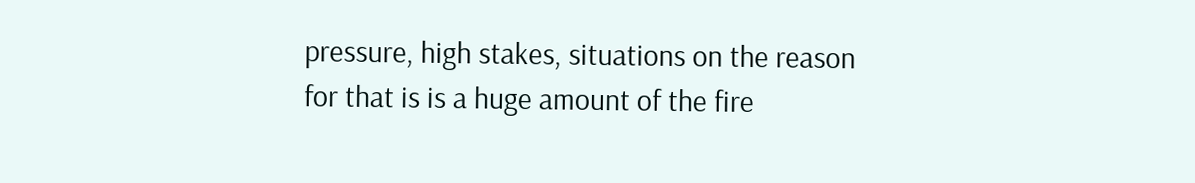pressure, high stakes, situations on the reason for that is is a huge amount of the fire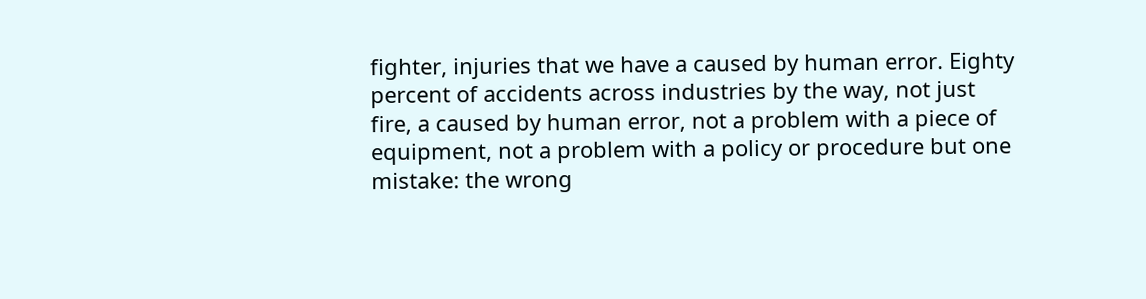fighter, injuries that we have a caused by human error. Eighty percent of accidents across industries by the way, not just fire, a caused by human error, not a problem with a piece of equipment, not a problem with a policy or procedure but one mistake: the wrong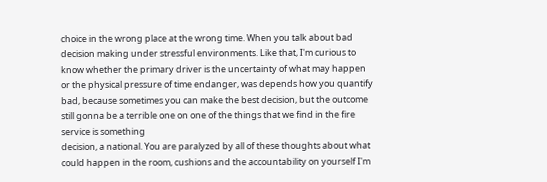choice in the wrong place at the wrong time. When you talk about bad decision making under stressful environments. Like that, I'm curious to know whether the primary driver is the uncertainty of what may happen or the physical pressure of time endanger, was depends how you quantify bad, because sometimes you can make the best decision, but the outcome still gonna be a terrible one on one of the things that we find in the fire service is something
decision, a national. You are paralyzed by all of these thoughts about what could happen in the room, cushions and the accountability on yourself I'm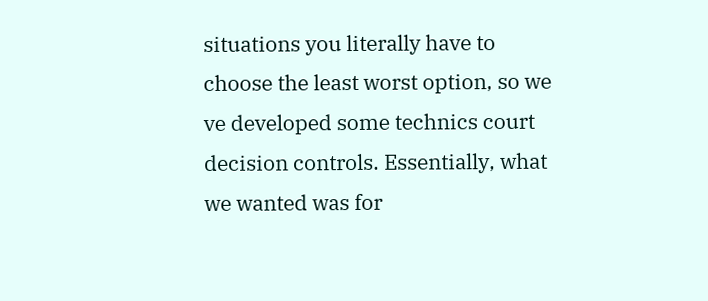situations you literally have to choose the least worst option, so we ve developed some technics court decision controls. Essentially, what we wanted was for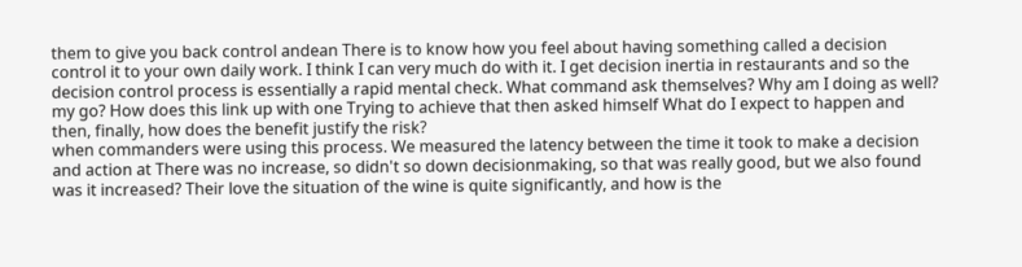them to give you back control andean There is to know how you feel about having something called a decision control it to your own daily work. I think I can very much do with it. I get decision inertia in restaurants and so the decision control process is essentially a rapid mental check. What command ask themselves? Why am I doing as well? my go? How does this link up with one Trying to achieve that then asked himself What do I expect to happen and then, finally, how does the benefit justify the risk?
when commanders were using this process. We measured the latency between the time it took to make a decision and action at There was no increase, so didn't so down decisionmaking, so that was really good, but we also found was it increased? Their love the situation of the wine is quite significantly, and how is the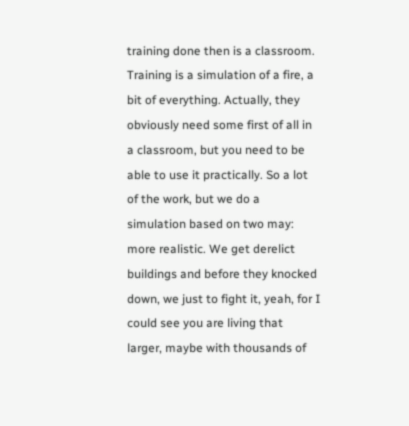training done then is a classroom. Training is a simulation of a fire, a bit of everything. Actually, they obviously need some first of all in a classroom, but you need to be able to use it practically. So a lot of the work, but we do a simulation based on two may: more realistic. We get derelict buildings and before they knocked down, we just to fight it, yeah, for I could see you are living that larger, maybe with thousands of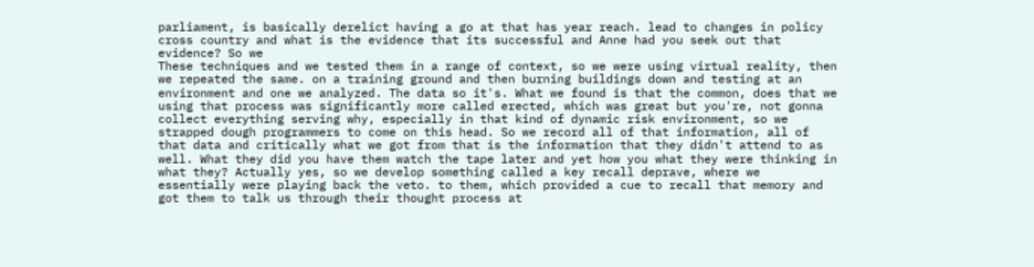parliament, is basically derelict having a go at that has year reach. lead to changes in policy cross country and what is the evidence that its successful and Anne had you seek out that evidence? So we
These techniques and we tested them in a range of context, so we were using virtual reality, then we repeated the same. on a training ground and then burning buildings down and testing at an environment and one we analyzed. The data so it's. What we found is that the common, does that we using that process was significantly more called erected, which was great but you're, not gonna collect everything serving why, especially in that kind of dynamic risk environment, so we strapped dough programmers to come on this head. So we record all of that information, all of that data and critically what we got from that is the information that they didn't attend to as well. What they did you have them watch the tape later and yet how you what they were thinking in what they? Actually yes, so we develop something called a key recall deprave, where we essentially were playing back the veto. to them, which provided a cue to recall that memory and got them to talk us through their thought process at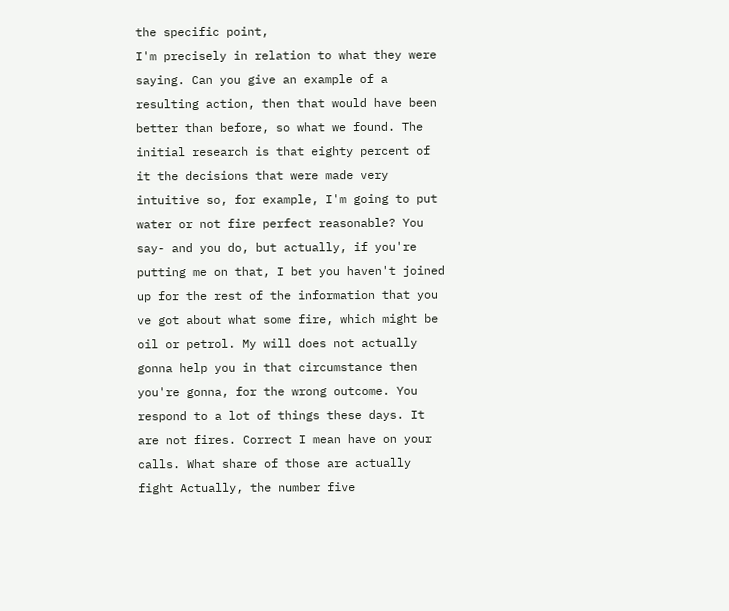the specific point,
I'm precisely in relation to what they were saying. Can you give an example of a resulting action, then that would have been better than before, so what we found. The initial research is that eighty percent of it the decisions that were made very intuitive so, for example, I'm going to put water or not fire perfect reasonable? You say- and you do, but actually, if you're putting me on that, I bet you haven't joined up for the rest of the information that you ve got about what some fire, which might be oil or petrol. My will does not actually gonna help you in that circumstance then you're gonna, for the wrong outcome. You respond to a lot of things these days. It are not fires. Correct I mean have on your calls. What share of those are actually fight Actually, the number five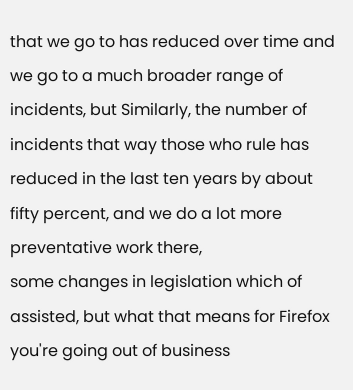that we go to has reduced over time and we go to a much broader range of incidents, but Similarly, the number of incidents that way those who rule has reduced in the last ten years by about fifty percent, and we do a lot more preventative work there,
some changes in legislation which of assisted, but what that means for Firefox you're going out of business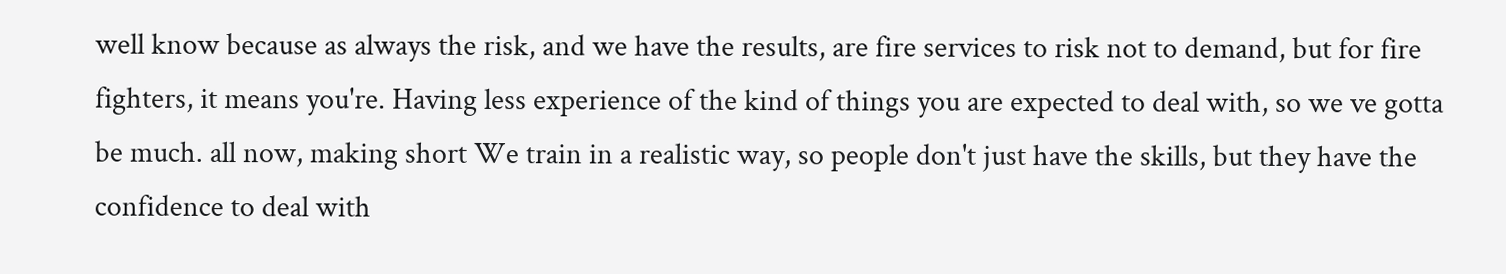well know because as always the risk, and we have the results, are fire services to risk not to demand, but for fire fighters, it means you're. Having less experience of the kind of things you are expected to deal with, so we ve gotta be much. all now, making short We train in a realistic way, so people don't just have the skills, but they have the confidence to deal with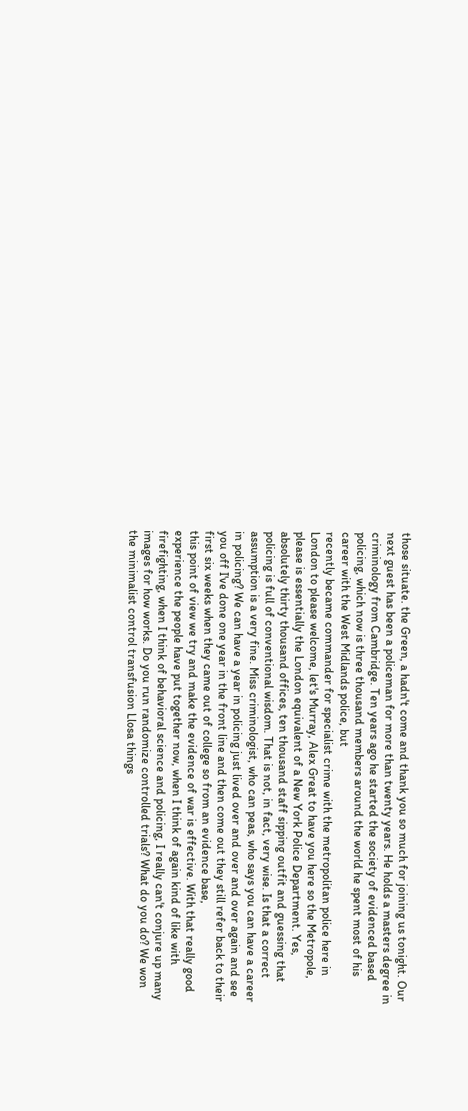those situate. the Green, a hadn't come and thank you so much for joining us tonight. Our next guest has been a policeman for more than twenty years. He holds a masters degree in criminology from Cambridge. Ten years ago he started the society of evidenced based policing, which now is three thousand members around the world he spent most of his career with the West Midlands police, but
recently became commander for specialist crime with the metropolitan police here in London to please welcome, let's Murray, Alex Great to have you here so the Metropole, please is essentially the London equivalent of a New York Police Department. Yes, absolutely thirty thousand offices, ten thousand staff sipping outfit and guessing that policing is full of conventional wisdom. That is not, in fact, very wise. Is that a correct assumption is a very fine. Miss criminologist, who can peas, who says you can have a career in policing? We can have a year in policing just lived over and over and over again and see you off I've done one year in the front line and then come out they still refer back to their first six weeks when they came out of college so from an evidence base,
this point of view we try and make the evidence of war is effective. With that really good experience the people have put together now, when I think of again kind of like with firefighting, when I think of behavioral science and policing, I really can't conjure up many images for how works. Do you run randomize controlled trials? What do you do? We won the minimalist control transfusion Llosa things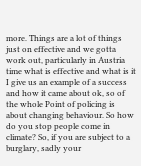more. Things are a lot of things just on effective and we gotta work out, particularly in Austria time what is effective and what is it I give us an example of a success and how it came about ok, so of the whole Point of policing is about changing behaviour. So how do you stop people come in climate? So, if you are subject to a burglary, sadly your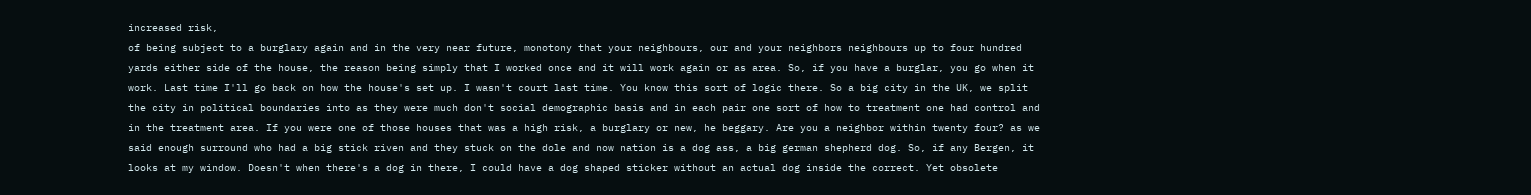increased risk,
of being subject to a burglary again and in the very near future, monotony that your neighbours, our and your neighbors neighbours up to four hundred yards either side of the house, the reason being simply that I worked once and it will work again or as area. So, if you have a burglar, you go when it work. Last time I'll go back on how the house's set up. I wasn't court last time. You know this sort of logic there. So a big city in the UK, we split the city in political boundaries into as they were much don't social demographic basis and in each pair one sort of how to treatment one had control and in the treatment area. If you were one of those houses that was a high risk, a burglary or new, he beggary. Are you a neighbor within twenty four? as we said enough surround who had a big stick riven and they stuck on the dole and now nation is a dog ass, a big german shepherd dog. So, if any Bergen, it looks at my window. Doesn't when there's a dog in there, I could have a dog shaped sticker without an actual dog inside the correct. Yet obsolete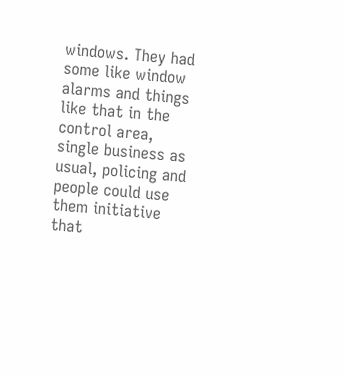windows. They had some like window alarms and things like that in the control area, single business as usual, policing and people could use them initiative that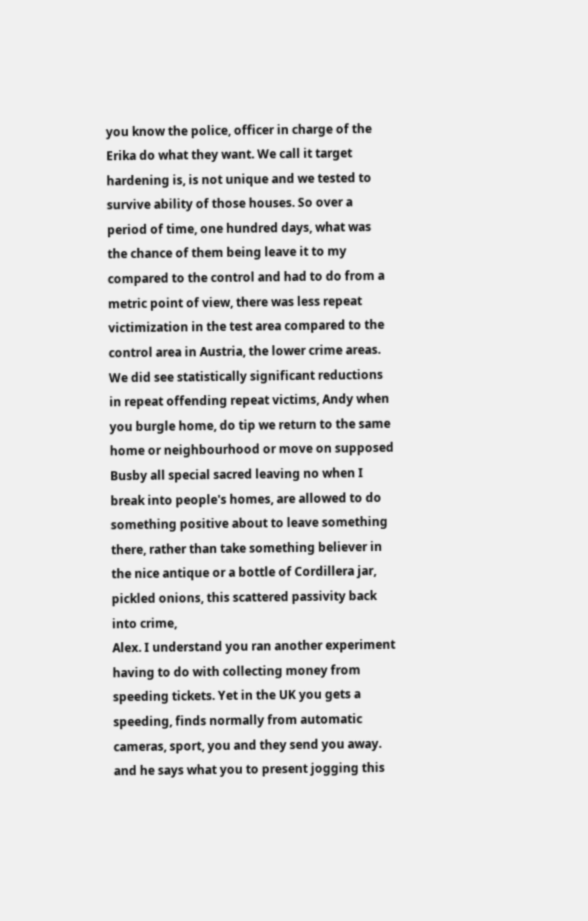you know the police, officer in charge of the Erika do what they want. We call it target hardening is, is not unique and we tested to survive ability of those houses. So over a period of time, one hundred days, what was the chance of them being leave it to my compared to the control and had to do from a metric point of view, there was less repeat victimization in the test area compared to the control area in Austria, the lower crime areas. We did see statistically significant reductions in repeat offending repeat victims, Andy when you burgle home, do tip we return to the same home or neighbourhood or move on supposed Busby all special sacred leaving no when I break into people's homes, are allowed to do something positive about to leave something there, rather than take something believer in the nice antique or a bottle of Cordillera jar, pickled onions, this scattered passivity back into crime,
Alex. I understand you ran another experiment having to do with collecting money from speeding tickets. Yet in the UK you gets a speeding, finds normally from automatic cameras, sport, you and they send you away. and he says what you to present jogging this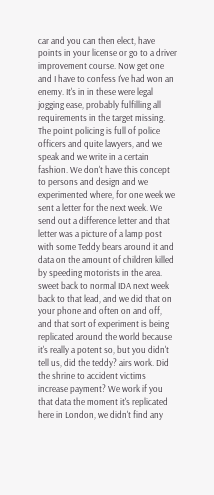car and you can then elect, have points in your license or go to a driver improvement course. Now get one and I have to confess I've had won an enemy. It's in in these were legal jogging ease, probably fulfilling all requirements in the target missing. The point policing is full of police officers and quite lawyers, and we speak and we write in a certain fashion. We don't have this concept to persons and design and we experimented where, for one week we sent a letter for the next week. We send out a difference letter and that letter was a picture of a lamp post with some Teddy bears around it and data on the amount of children killed by speeding motorists in the area.
sweet back to normal IDA next week back to that lead, and we did that on your phone and often on and off, and that sort of experiment is being replicated around the world because it's really a potent so, but you didn't tell us, did the teddy? airs work. Did the shrine to accident victims increase payment? We work if you that data the moment it's replicated here in London, we didn't find any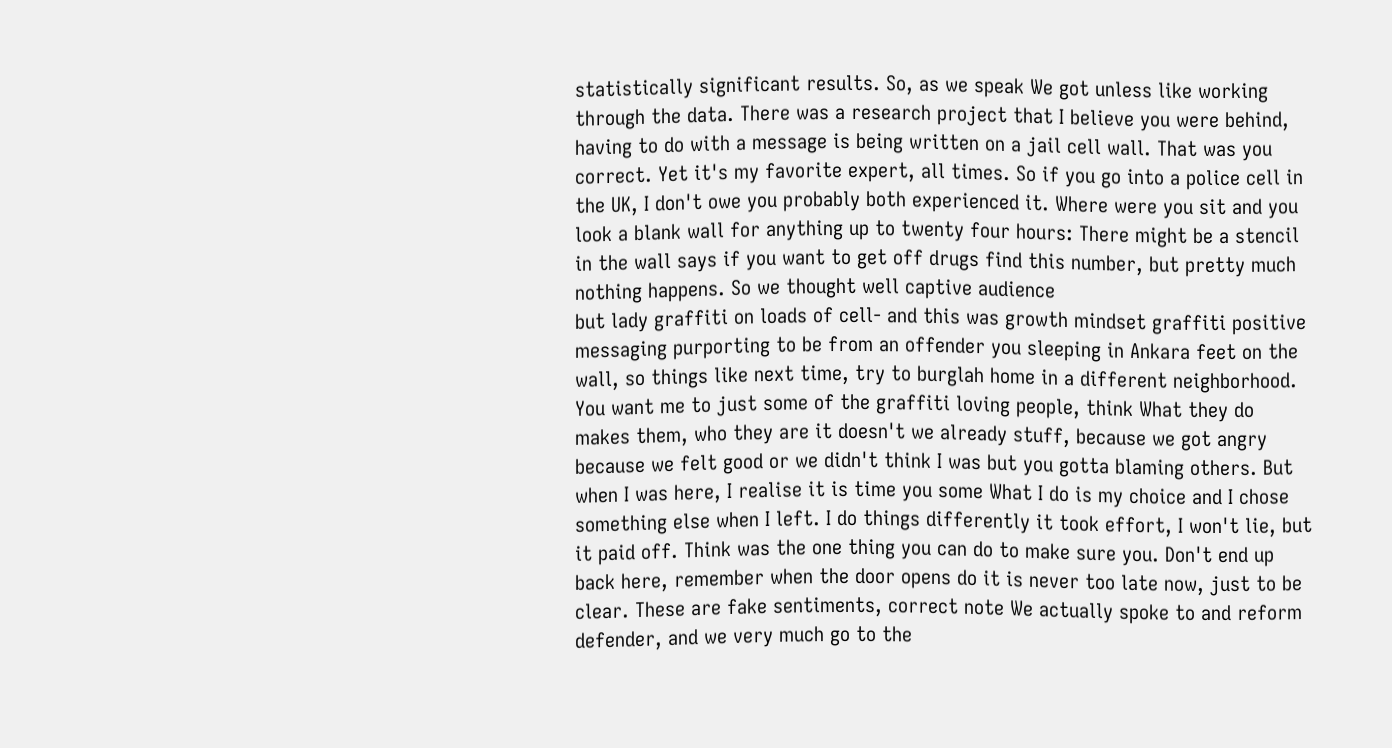statistically significant results. So, as we speak We got unless like working through the data. There was a research project that I believe you were behind, having to do with a message is being written on a jail cell wall. That was you correct. Yet it's my favorite expert, all times. So if you go into a police cell in the UK, I don't owe you probably both experienced it. Where were you sit and you look a blank wall for anything up to twenty four hours: There might be a stencil in the wall says if you want to get off drugs find this number, but pretty much nothing happens. So we thought well captive audience
but lady graffiti on loads of cell- and this was growth mindset graffiti positive messaging purporting to be from an offender you sleeping in Ankara feet on the wall, so things like next time, try to burglah home in a different neighborhood. You want me to just some of the graffiti loving people, think What they do makes them, who they are it doesn't we already stuff, because we got angry because we felt good or we didn't think I was but you gotta blaming others. But when I was here, I realise it is time you some What I do is my choice and I chose something else when I left. I do things differently it took effort, I won't lie, but it paid off. Think was the one thing you can do to make sure you. Don't end up back here, remember when the door opens do it is never too late now, just to be clear. These are fake sentiments, correct note We actually spoke to and reform defender, and we very much go to the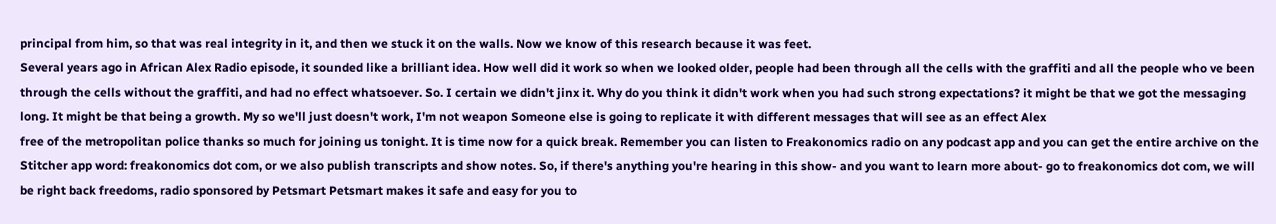principal from him, so that was real integrity in it, and then we stuck it on the walls. Now we know of this research because it was feet.
Several years ago in African Alex Radio episode, it sounded like a brilliant idea. How well did it work so when we looked older, people had been through all the cells with the graffiti and all the people who ve been through the cells without the graffiti, and had no effect whatsoever. So. I certain we didn't jinx it. Why do you think it didn't work when you had such strong expectations? it might be that we got the messaging long. It might be that being a growth. My so we'll just doesn't work, I'm not weapon Someone else is going to replicate it with different messages that will see as an effect Alex
free of the metropolitan police thanks so much for joining us tonight. It is time now for a quick break. Remember you can listen to Freakonomics radio on any podcast app and you can get the entire archive on the Stitcher app word: freakonomics dot com, or we also publish transcripts and show notes. So, if there's anything you're hearing in this show- and you want to learn more about- go to freakonomics dot com, we will be right back freedoms, radio sponsored by Petsmart Petsmart makes it safe and easy for you to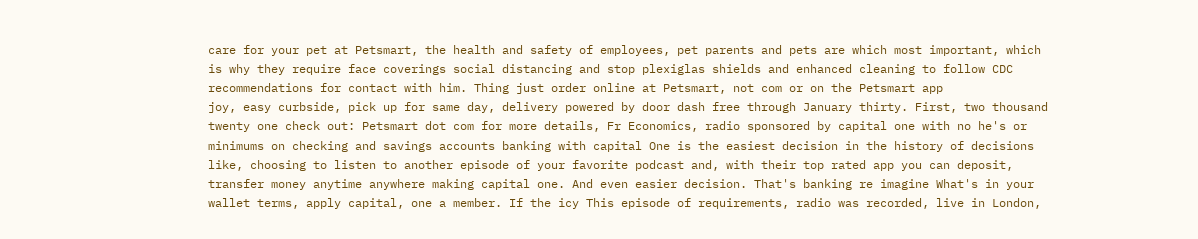care for your pet at Petsmart, the health and safety of employees, pet parents and pets are which most important, which is why they require face coverings social distancing and stop plexiglas shields and enhanced cleaning to follow CDC recommendations for contact with him. Thing just order online at Petsmart, not com or on the Petsmart app
joy, easy curbside, pick up for same day, delivery powered by door dash free through January thirty. First, two thousand twenty one check out: Petsmart dot com for more details, Fr Economics, radio sponsored by capital one with no he's or minimums on checking and savings accounts banking with capital One is the easiest decision in the history of decisions like, choosing to listen to another episode of your favorite podcast and, with their top rated app you can deposit, transfer money anytime anywhere making capital one. And even easier decision. That's banking re imagine What's in your wallet terms, apply capital, one a member. If the icy This episode of requirements, radio was recorded, live in London,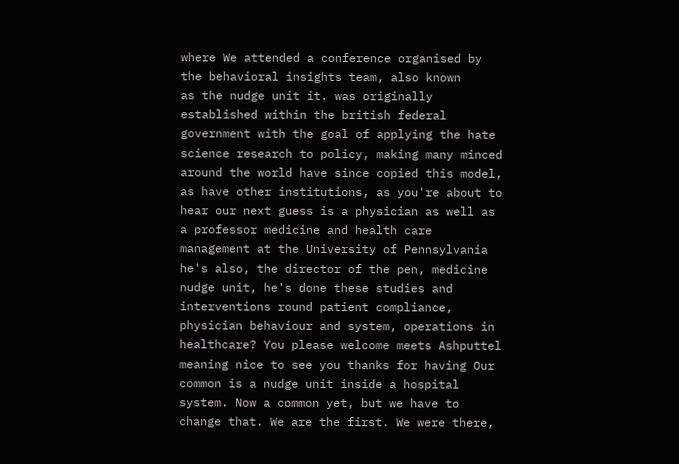where We attended a conference organised by the behavioral insights team, also known
as the nudge unit it. was originally established within the british federal government with the goal of applying the hate science research to policy, making many minced around the world have since copied this model, as have other institutions, as you're about to hear our next guess is a physician as well as a professor medicine and health care management at the University of Pennsylvania he's also, the director of the pen, medicine nudge unit, he's done these studies and interventions round patient compliance, physician behaviour and system, operations in healthcare? You please welcome meets Ashputtel meaning nice to see you thanks for having Our common is a nudge unit inside a hospital system. Now a common yet, but we have to change that. We are the first. We were there,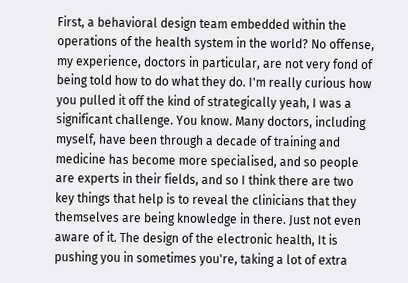First, a behavioral design team embedded within the operations of the health system in the world? No offense, my experience, doctors in particular, are not very fond of being told how to do what they do. I'm really curious how you pulled it off the kind of strategically yeah, I was a significant challenge. You know. Many doctors, including myself, have been through a decade of training and medicine has become more specialised, and so people are experts in their fields, and so I think there are two key things that help is to reveal the clinicians that they themselves are being knowledge in there. Just not even aware of it. The design of the electronic health, It is pushing you in sometimes you're, taking a lot of extra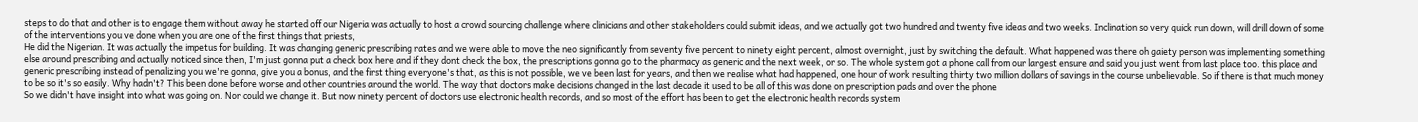steps to do that and other is to engage them without away he started off our Nigeria was actually to host a crowd sourcing challenge where clinicians and other stakeholders could submit ideas, and we actually got two hundred and twenty five ideas and two weeks. Inclination so very quick run down, will drill down of some of the interventions you ve done when you are one of the first things that priests,
He did the Nigerian. It was actually the impetus for building. It was changing generic prescribing rates and we were able to move the neo significantly from seventy five percent to ninety eight percent, almost overnight, just by switching the default. What happened was there oh gaiety person was implementing something else around prescribing and actually noticed since then, I'm just gonna put a check box here and if they dont check the box, the prescriptions gonna go to the pharmacy as generic and the next week, or so. The whole system got a phone call from our largest ensure and said you just went from last place too. this place and generic prescribing instead of penalizing you we're gonna, give you a bonus, and the first thing everyone's that, as this is not possible, we ve been last for years, and then we realise what had happened, one hour of work resulting thirty two million dollars of savings in the course unbelievable. So if there is that much money to be so it's so easily. Why hadn't? This been done before worse and other countries around the world. The way that doctors make decisions changed in the last decade it used to be all of this was done on prescription pads and over the phone
So we didn't have insight into what was going on. Nor could we change it. But now ninety percent of doctors use electronic health records, and so most of the effort has been to get the electronic health records system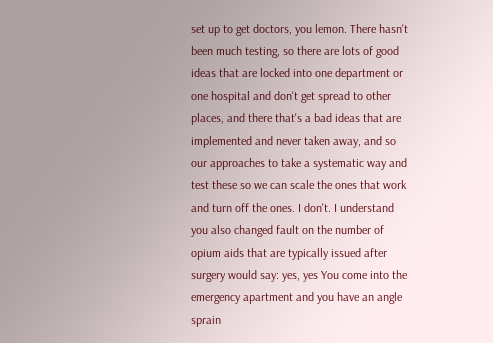set up to get doctors, you lemon. There hasn't been much testing, so there are lots of good ideas that are locked into one department or one hospital and don't get spread to other places, and there that's a bad ideas that are implemented and never taken away, and so our approaches to take a systematic way and test these so we can scale the ones that work and turn off the ones. I don't. I understand you also changed fault on the number of opium aids that are typically issued after surgery would say: yes, yes You come into the emergency apartment and you have an angle sprain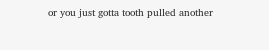or you just gotta tooth pulled another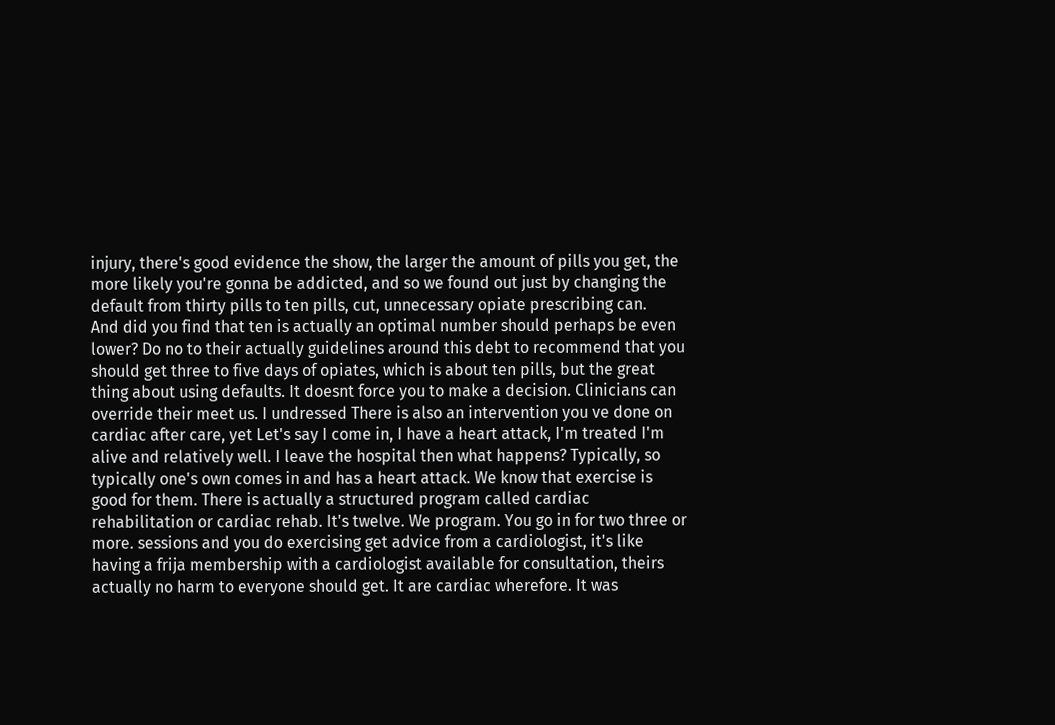injury, there's good evidence the show, the larger the amount of pills you get, the more likely you're gonna be addicted, and so we found out just by changing the default from thirty pills to ten pills, cut, unnecessary opiate prescribing can.
And did you find that ten is actually an optimal number should perhaps be even lower? Do no to their actually guidelines around this debt to recommend that you should get three to five days of opiates, which is about ten pills, but the great thing about using defaults. It doesnt force you to make a decision. Clinicians can override their meet us. I undressed There is also an intervention you ve done on cardiac after care, yet Let's say I come in, I have a heart attack, I'm treated I'm alive and relatively well. I leave the hospital then what happens? Typically, so typically one's own comes in and has a heart attack. We know that exercise is good for them. There is actually a structured program called cardiac rehabilitation or cardiac rehab. It's twelve. We program. You go in for two three or more. sessions and you do exercising get advice from a cardiologist, it's like having a frija membership with a cardiologist available for consultation, theirs actually no harm to everyone should get. It are cardiac wherefore. It was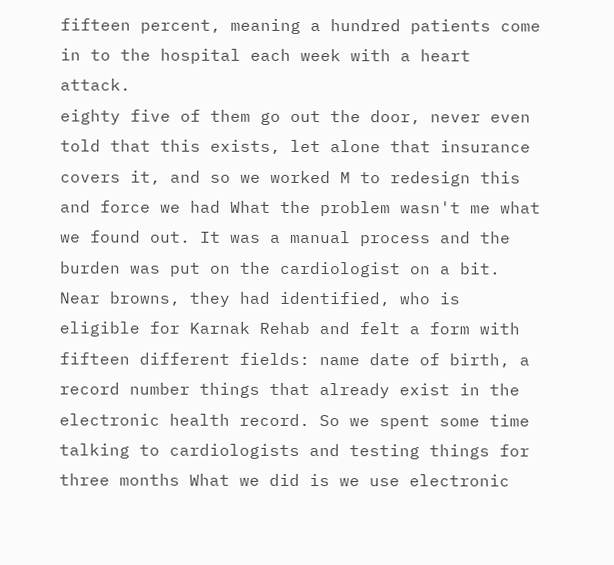fifteen percent, meaning a hundred patients come in to the hospital each week with a heart attack.
eighty five of them go out the door, never even told that this exists, let alone that insurance covers it, and so we worked M to redesign this and force we had What the problem wasn't me what we found out. It was a manual process and the burden was put on the cardiologist on a bit. Near browns, they had identified, who is eligible for Karnak Rehab and felt a form with fifteen different fields: name date of birth, a record number things that already exist in the electronic health record. So we spent some time talking to cardiologists and testing things for three months What we did is we use electronic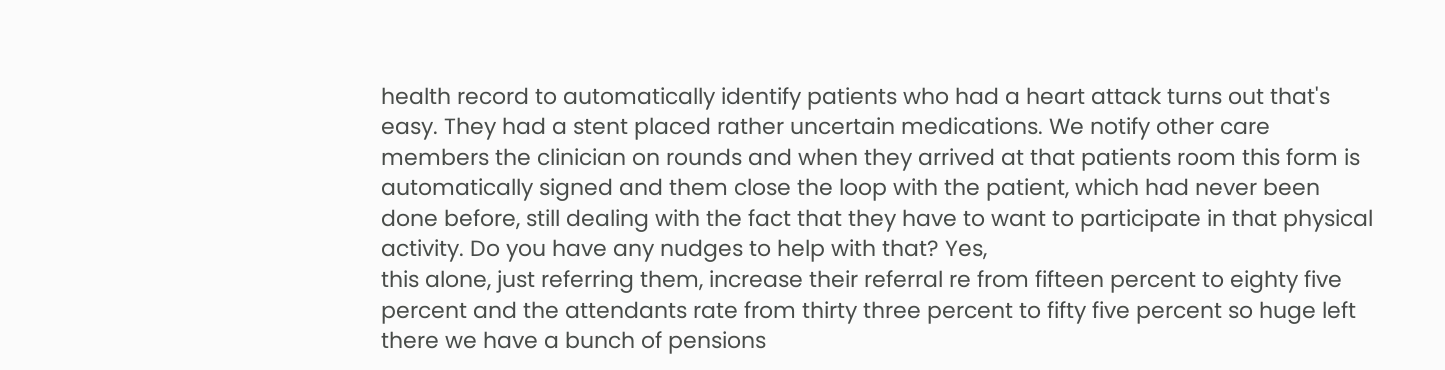health record to automatically identify patients who had a heart attack turns out that's easy. They had a stent placed rather uncertain medications. We notify other care members the clinician on rounds and when they arrived at that patients room this form is automatically signed and them close the loop with the patient, which had never been done before, still dealing with the fact that they have to want to participate in that physical activity. Do you have any nudges to help with that? Yes,
this alone, just referring them, increase their referral re from fifteen percent to eighty five percent and the attendants rate from thirty three percent to fifty five percent so huge left there we have a bunch of pensions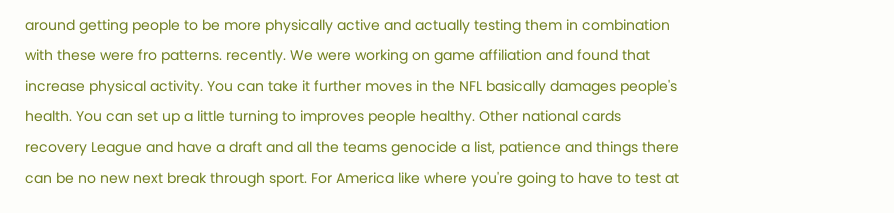around getting people to be more physically active and actually testing them in combination with these were fro patterns. recently. We were working on game affiliation and found that increase physical activity. You can take it further moves in the NFL basically damages people's health. You can set up a little turning to improves people healthy. Other national cards recovery League and have a draft and all the teams genocide a list, patience and things there can be no new next break through sport. For America like where you're going to have to test at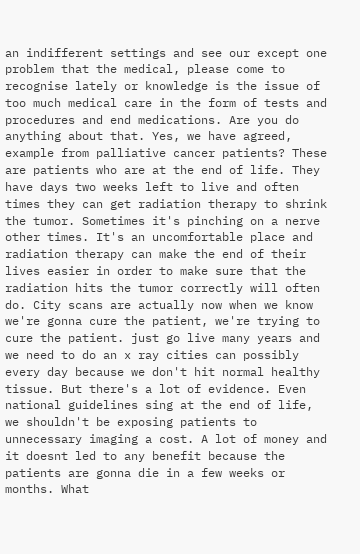an indifferent settings and see our except one problem that the medical, please come to recognise lately or knowledge is the issue of too much medical care in the form of tests and procedures and end medications. Are you do anything about that. Yes, we have agreed,
example from palliative cancer patients? These are patients who are at the end of life. They have days two weeks left to live and often times they can get radiation therapy to shrink the tumor. Sometimes it's pinching on a nerve other times. It's an uncomfortable place and radiation therapy can make the end of their lives easier in order to make sure that the radiation hits the tumor correctly will often do. City scans are actually now when we know we're gonna cure the patient, we're trying to cure the patient. just go live many years and we need to do an x ray cities can possibly every day because we don't hit normal healthy tissue. But there's a lot of evidence. Even national guidelines sing at the end of life, we shouldn't be exposing patients to unnecessary imaging a cost. A lot of money and it doesnt led to any benefit because the patients are gonna die in a few weeks or months. What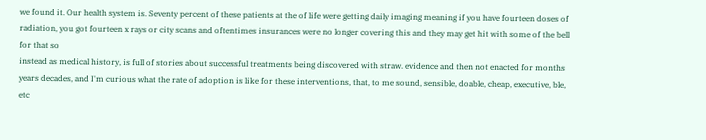we found it. Our health system is. Seventy percent of these patients at the of life were getting daily imaging meaning if you have fourteen doses of radiation, you got fourteen x rays or city scans and oftentimes insurances were no longer covering this and they may get hit with some of the bell for that so
instead as medical history, is full of stories about successful treatments being discovered with straw. evidence and then not enacted for months years decades, and I'm curious what the rate of adoption is like for these interventions, that, to me sound, sensible, doable, cheap, executive, ble, etc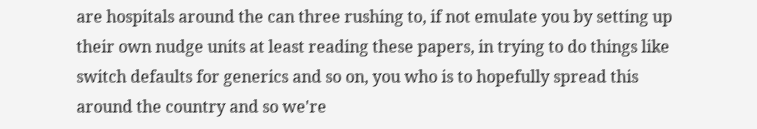are hospitals around the can three rushing to, if not emulate you by setting up their own nudge units at least reading these papers, in trying to do things like switch defaults for generics and so on, you who is to hopefully spread this around the country and so we're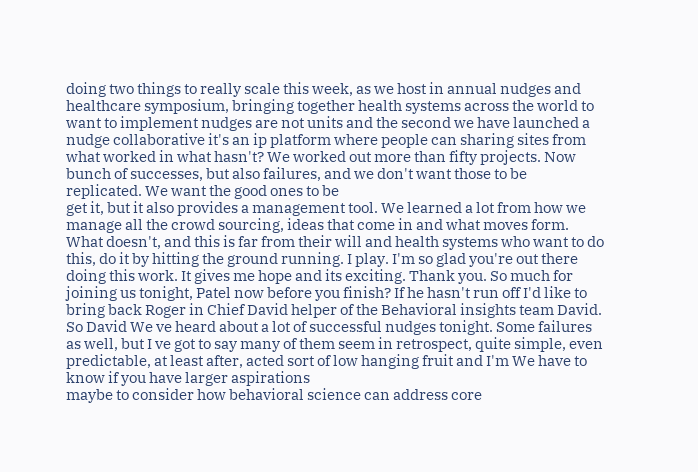doing two things to really scale this week, as we host in annual nudges and healthcare symposium, bringing together health systems across the world to want to implement nudges are not units and the second we have launched a nudge collaborative it's an ip platform where people can sharing sites from what worked in what hasn't? We worked out more than fifty projects. Now bunch of successes, but also failures, and we don't want those to be replicated. We want the good ones to be
get it, but it also provides a management tool. We learned a lot from how we manage all the crowd sourcing, ideas that come in and what moves form. What doesn't, and this is far from their will and health systems who want to do this, do it by hitting the ground running. I play. I'm so glad you're out there doing this work. It gives me hope and its exciting. Thank you. So much for joining us tonight, Patel now before you finish? If he hasn't run off I'd like to bring back Roger in Chief David helper of the Behavioral insights team David. So David We ve heard about a lot of successful nudges tonight. Some failures as well, but I ve got to say many of them seem in retrospect, quite simple, even predictable, at least after, acted sort of low hanging fruit and I'm We have to know if you have larger aspirations
maybe to consider how behavioral science can address core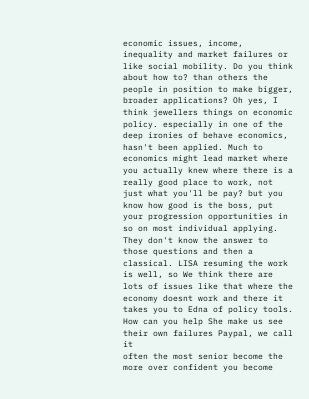economic issues, income, inequality and market failures or like social mobility. Do you think about how to? than others the people in position to make bigger, broader applications? Oh yes, I think jewellers things on economic policy. especially in one of the deep ironies of behave economics, hasn't been applied. Much to economics might lead market where you actually knew where there is a really good place to work, not just what you'll be pay? but you know how good is the boss, put your progression opportunities in so on most individual applying. They don't know the answer to those questions and then a classical. LISA resuming the work is well, so We think there are lots of issues like that where the economy doesnt work and there it takes you to Edna of policy tools. How can you help She make us see their own failures Paypal, we call it
often the most senior become the more over confident you become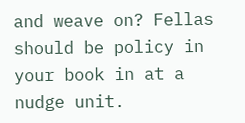and weave on? Fellas should be policy in your book in at a nudge unit.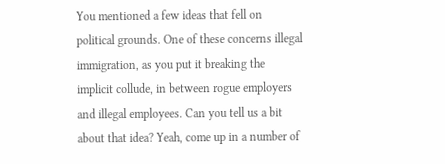You mentioned a few ideas that fell on political grounds. One of these concerns illegal immigration, as you put it breaking the implicit collude, in between rogue employers and illegal employees. Can you tell us a bit about that idea? Yeah, come up in a number of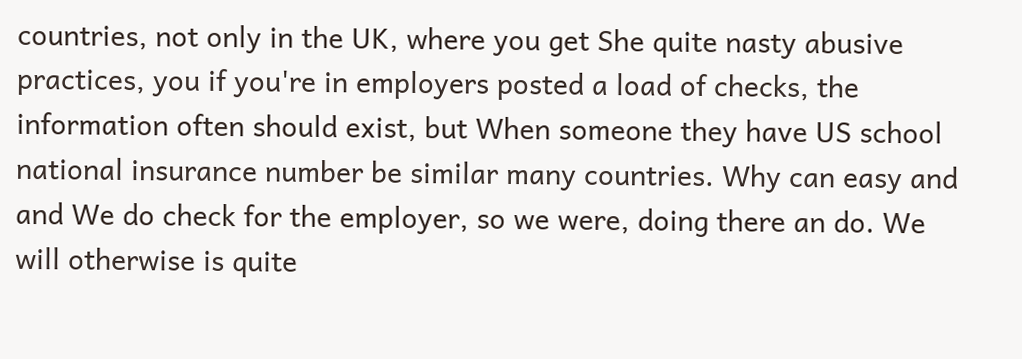countries, not only in the UK, where you get She quite nasty abusive practices, you if you're in employers posted a load of checks, the information often should exist, but When someone they have US school national insurance number be similar many countries. Why can easy and and We do check for the employer, so we were, doing there an do. We will otherwise is quite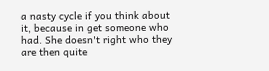a nasty cycle if you think about it, because in get someone who had. She doesn't right who they are then quite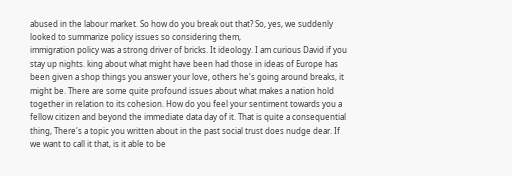abused in the labour market. So how do you break out that? So, yes, we suddenly looked to summarize policy issues so considering them,
immigration policy was a strong driver of bricks. It ideology. I am curious David if you stay up nights. king about what might have been had those in ideas of Europe has been given a shop things you answer your love, others he's going around breaks, it might be. There are some quite profound issues about what makes a nation hold together in relation to its cohesion. How do you feel your sentiment towards you a fellow citizen and beyond the immediate data day of it. That is quite a consequential thing, There's a topic you written about in the past social trust does nudge dear. If we want to call it that, is it able to be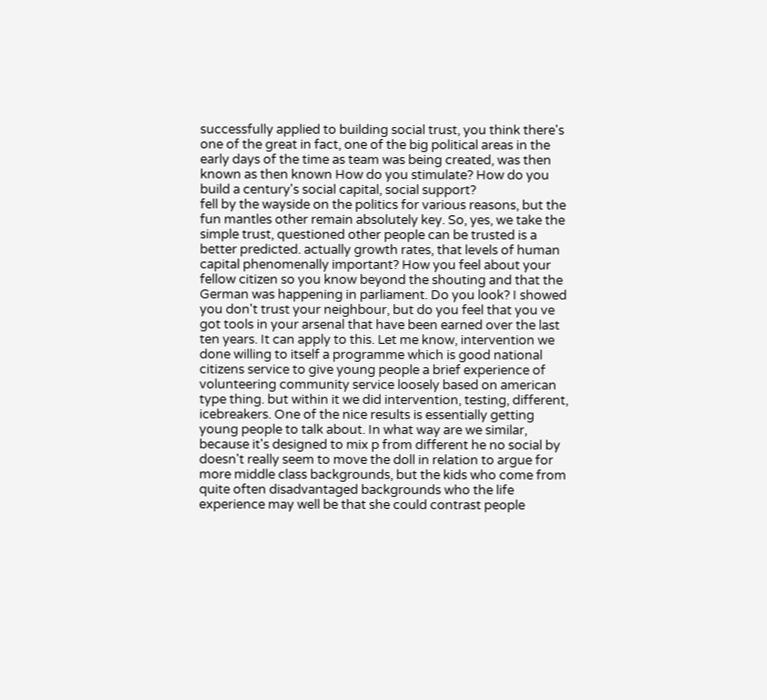successfully applied to building social trust, you think there's one of the great in fact, one of the big political areas in the early days of the time as team was being created, was then known as then known How do you stimulate? How do you build a century's social capital, social support?
fell by the wayside on the politics for various reasons, but the fun mantles other remain absolutely key. So, yes, we take the simple trust, questioned other people can be trusted is a better predicted. actually growth rates, that levels of human capital phenomenally important? How you feel about your fellow citizen so you know beyond the shouting and that the German was happening in parliament. Do you look? I showed you don't trust your neighbour, but do you feel that you ve got tools in your arsenal that have been earned over the last ten years. It can apply to this. Let me know, intervention we done willing to itself a programme which is good national citizens service to give young people a brief experience of volunteering community service loosely based on american type thing. but within it we did intervention, testing, different, icebreakers. One of the nice results is essentially getting young people to talk about. In what way are we similar, because it's designed to mix p from different he no social by
doesn't really seem to move the doll in relation to argue for more middle class backgrounds, but the kids who come from quite often disadvantaged backgrounds who the life experience may well be that she could contrast people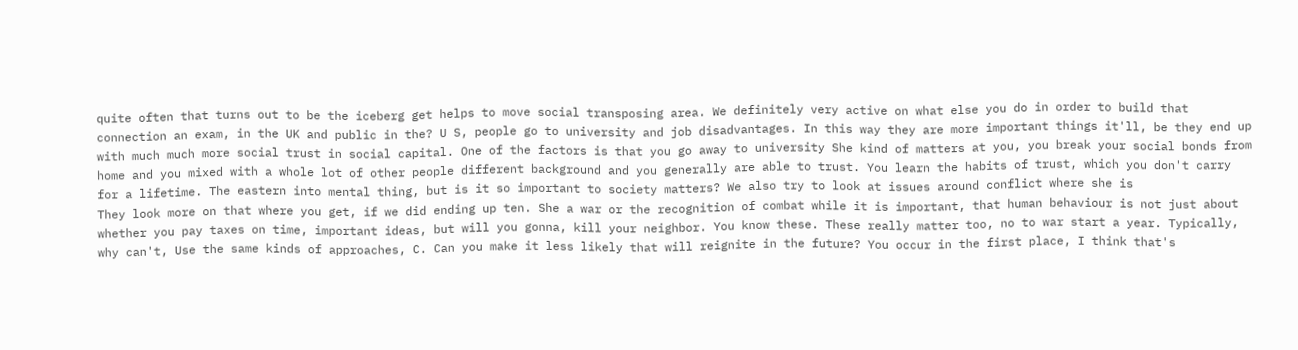quite often that turns out to be the iceberg get helps to move social transposing area. We definitely very active on what else you do in order to build that connection an exam, in the UK and public in the? U S, people go to university and job disadvantages. In this way they are more important things it'll, be they end up with much much more social trust in social capital. One of the factors is that you go away to university She kind of matters at you, you break your social bonds from home and you mixed with a whole lot of other people different background and you generally are able to trust. You learn the habits of trust, which you don't carry for a lifetime. The eastern into mental thing, but is it so important to society matters? We also try to look at issues around conflict where she is
They look more on that where you get, if we did ending up ten. She a war or the recognition of combat while it is important, that human behaviour is not just about whether you pay taxes on time, important ideas, but will you gonna, kill your neighbor. You know these. These really matter too, no to war start a year. Typically, why can't, Use the same kinds of approaches, C. Can you make it less likely that will reignite in the future? You occur in the first place, I think that's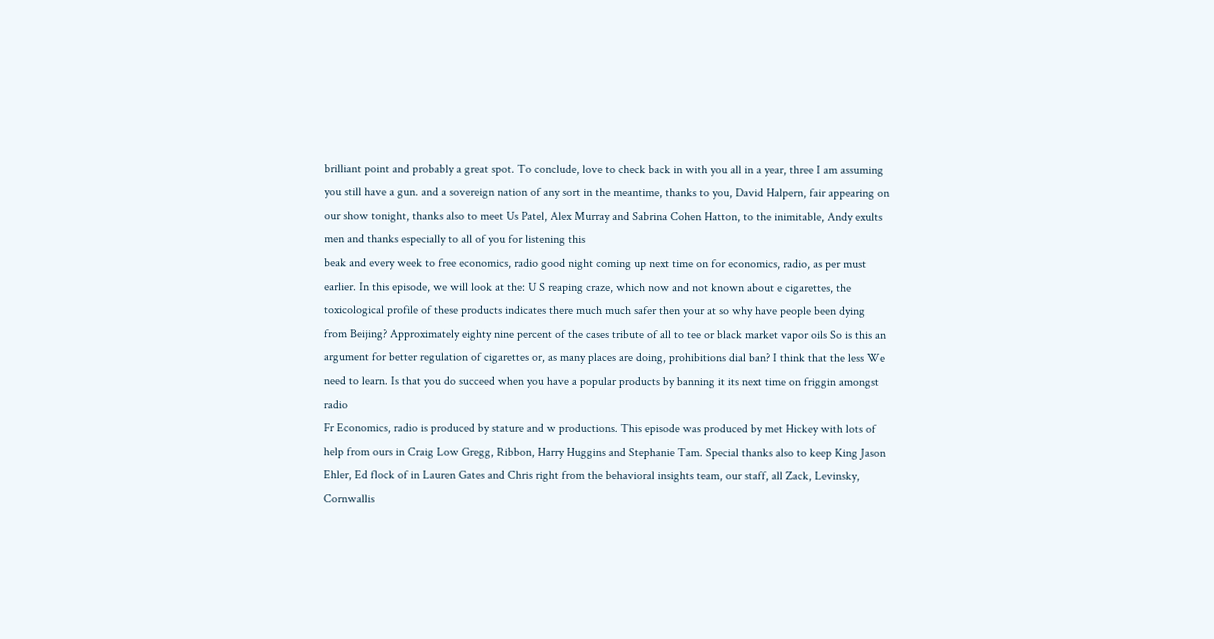brilliant point and probably a great spot. To conclude, love to check back in with you all in a year, three I am assuming you still have a gun. and a sovereign nation of any sort in the meantime, thanks to you, David Halpern, fair appearing on our show tonight, thanks also to meet Us Patel, Alex Murray and Sabrina Cohen Hatton, to the inimitable, Andy exults men and thanks especially to all of you for listening this
beak and every week to free economics, radio good night coming up next time on for economics, radio, as per must earlier. In this episode, we will look at the: U S reaping craze, which now and not known about e cigarettes, the toxicological profile of these products indicates there much much safer then your at so why have people been dying from Beijing? Approximately eighty nine percent of the cases tribute of all to tee or black market vapor oils So is this an argument for better regulation of cigarettes or, as many places are doing, prohibitions dial ban? I think that the less We need to learn. Is that you do succeed when you have a popular products by banning it its next time on friggin amongst radio
Fr Economics, radio is produced by stature and w productions. This episode was produced by met Hickey with lots of help from ours in Craig Low Gregg, Ribbon, Harry Huggins and Stephanie Tam. Special thanks also to keep King Jason Ehler, Ed flock of in Lauren Gates and Chris right from the behavioral insights team, our staff, all Zack, Levinsky, Cornwallis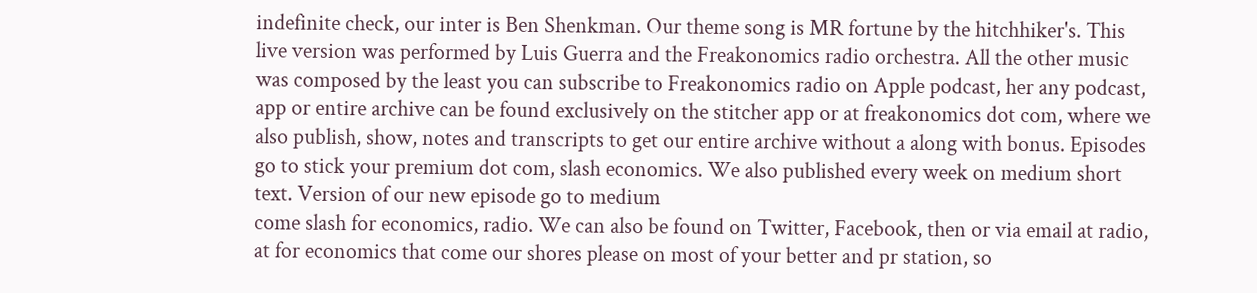indefinite check, our inter is Ben Shenkman. Our theme song is MR fortune by the hitchhiker's. This live version was performed by Luis Guerra and the Freakonomics radio orchestra. All the other music was composed by the least you can subscribe to Freakonomics radio on Apple podcast, her any podcast, app or entire archive can be found exclusively on the stitcher app or at freakonomics dot com, where we also publish, show, notes and transcripts to get our entire archive without a along with bonus. Episodes go to stick your premium dot com, slash economics. We also published every week on medium short text. Version of our new episode go to medium
come slash for economics, radio. We can also be found on Twitter, Facebook, then or via email at radio, at for economics that come our shores please on most of your better and pr station, so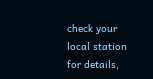check your local station for details,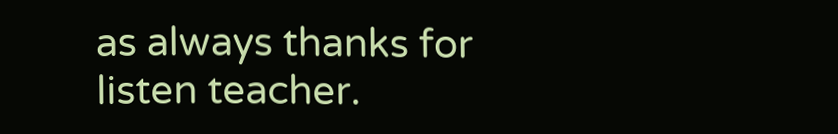as always thanks for listen teacher.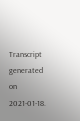Transcript generated on 2021-01-18.